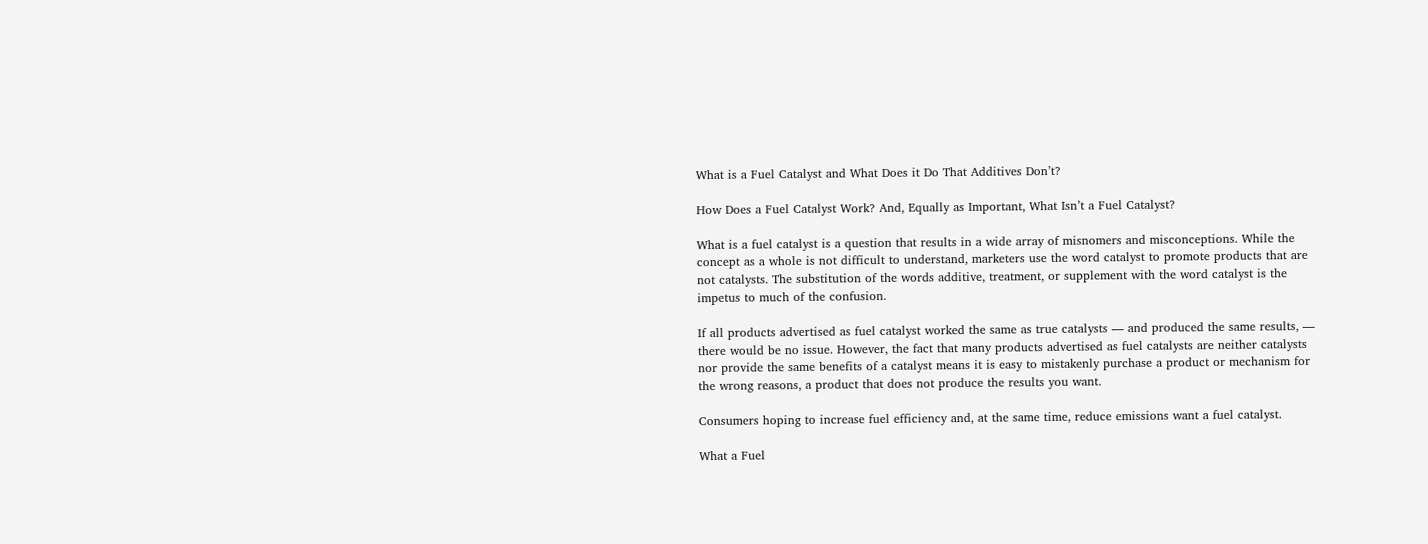What is a Fuel Catalyst and What Does it Do That Additives Don’t?

How Does a Fuel Catalyst Work? And, Equally as Important, What Isn’t a Fuel Catalyst?

What is a fuel catalyst is a question that results in a wide array of misnomers and misconceptions. While the concept as a whole is not difficult to understand, marketers use the word catalyst to promote products that are not catalysts. The substitution of the words additive, treatment, or supplement with the word catalyst is the impetus to much of the confusion.

If all products advertised as fuel catalyst worked the same as true catalysts — and produced the same results, — there would be no issue. However, the fact that many products advertised as fuel catalysts are neither catalysts nor provide the same benefits of a catalyst means it is easy to mistakenly purchase a product or mechanism for the wrong reasons, a product that does not produce the results you want.

Consumers hoping to increase fuel efficiency and, at the same time, reduce emissions want a fuel catalyst.

What a Fuel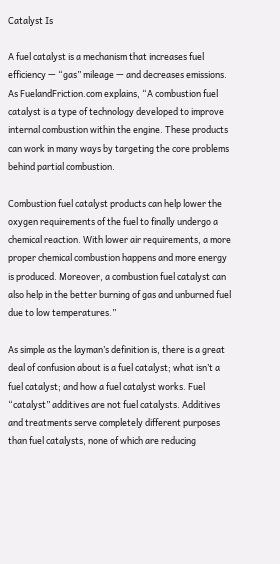Catalyst Is

A fuel catalyst is a mechanism that increases fuel efficiency — “gas” mileage — and decreases emissions. As FuelandFriction.com explains, “A combustion fuel catalyst is a type of technology developed to improve internal combustion within the engine. These products can work in many ways by targeting the core problems behind partial combustion.

Combustion fuel catalyst products can help lower the oxygen requirements of the fuel to finally undergo a chemical reaction. With lower air requirements, a more proper chemical combustion happens and more energy is produced. Moreover, a combustion fuel catalyst can also help in the better burning of gas and unburned fuel due to low temperatures.”

As simple as the layman’s definition is, there is a great deal of confusion about is a fuel catalyst; what isn’t a fuel catalyst; and how a fuel catalyst works. Fuel “catalyst” additives are not fuel catalysts. Additives and treatments serve completely different purposes than fuel catalysts, none of which are reducing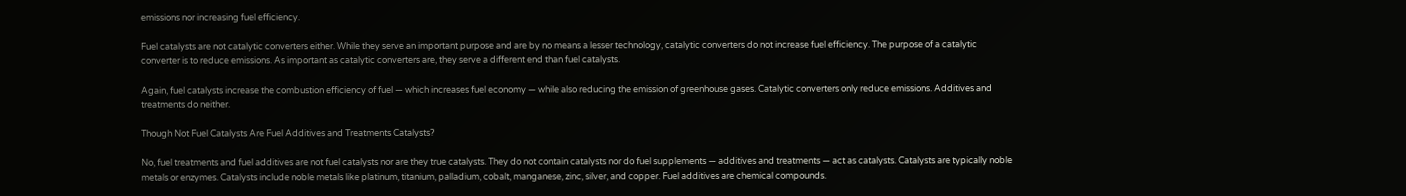emissions nor increasing fuel efficiency.

Fuel catalysts are not catalytic converters either. While they serve an important purpose and are by no means a lesser technology, catalytic converters do not increase fuel efficiency. The purpose of a catalytic converter is to reduce emissions. As important as catalytic converters are, they serve a different end than fuel catalysts.

Again, fuel catalysts increase the combustion efficiency of fuel — which increases fuel economy — while also reducing the emission of greenhouse gases. Catalytic converters only reduce emissions. Additives and treatments do neither.

Though Not Fuel Catalysts Are Fuel Additives and Treatments Catalysts?

No, fuel treatments and fuel additives are not fuel catalysts nor are they true catalysts. They do not contain catalysts nor do fuel supplements — additives and treatments — act as catalysts. Catalysts are typically noble metals or enzymes. Catalysts include noble metals like platinum, titanium, palladium, cobalt, manganese, zinc, silver, and copper. Fuel additives are chemical compounds.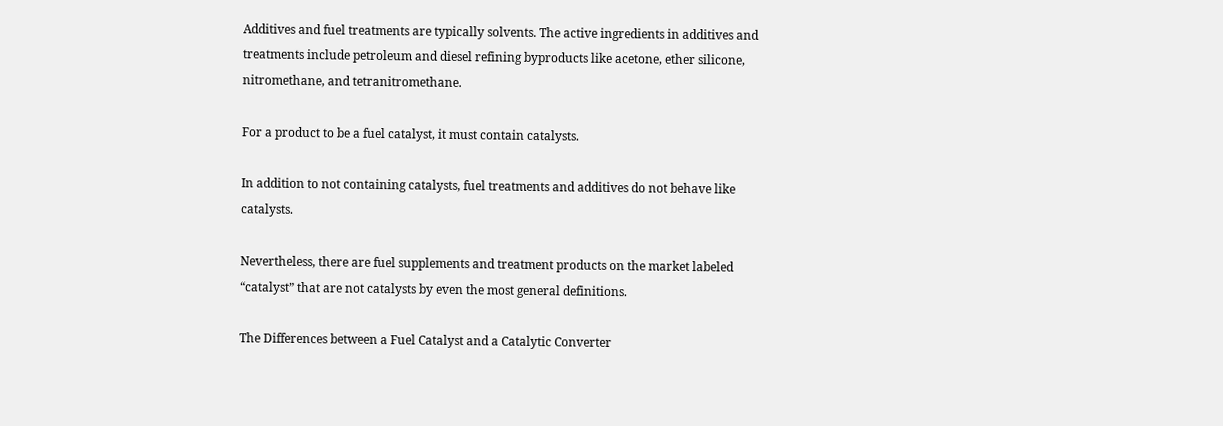Additives and fuel treatments are typically solvents. The active ingredients in additives and treatments include petroleum and diesel refining byproducts like acetone, ether silicone, nitromethane, and tetranitromethane.

For a product to be a fuel catalyst, it must contain catalysts.

In addition to not containing catalysts, fuel treatments and additives do not behave like catalysts.

Nevertheless, there are fuel supplements and treatment products on the market labeled “catalyst” that are not catalysts by even the most general definitions.

The Differences between a Fuel Catalyst and a Catalytic Converter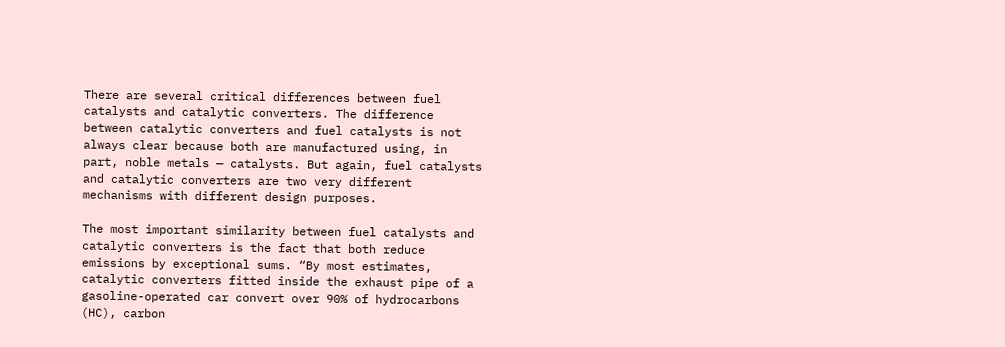There are several critical differences between fuel catalysts and catalytic converters. The difference between catalytic converters and fuel catalysts is not always clear because both are manufactured using, in part, noble metals — catalysts. But again, fuel catalysts and catalytic converters are two very different mechanisms with different design purposes.

The most important similarity between fuel catalysts and catalytic converters is the fact that both reduce emissions by exceptional sums. “By most estimates, catalytic converters fitted inside the exhaust pipe of a gasoline-operated car convert over 90% of hydrocarbons (HC), carbon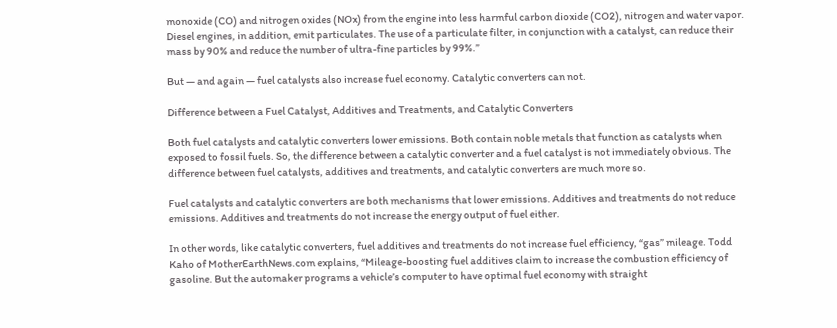monoxide (CO) and nitrogen oxides (NOx) from the engine into less harmful carbon dioxide (CO2), nitrogen and water vapor. Diesel engines, in addition, emit particulates. The use of a particulate filter, in conjunction with a catalyst, can reduce their mass by 90% and reduce the number of ultra-fine particles by 99%.”

But — and again — fuel catalysts also increase fuel economy. Catalytic converters can not.

Difference between a Fuel Catalyst, Additives and Treatments, and Catalytic Converters

Both fuel catalysts and catalytic converters lower emissions. Both contain noble metals that function as catalysts when exposed to fossil fuels. So, the difference between a catalytic converter and a fuel catalyst is not immediately obvious. The difference between fuel catalysts, additives and treatments, and catalytic converters are much more so.

Fuel catalysts and catalytic converters are both mechanisms that lower emissions. Additives and treatments do not reduce emissions. Additives and treatments do not increase the energy output of fuel either.

In other words, like catalytic converters, fuel additives and treatments do not increase fuel efficiency, “gas” mileage. Todd Kaho of MotherEarthNews.com explains, “Mileage-boosting fuel additives claim to increase the combustion efficiency of gasoline. But the automaker programs a vehicle’s computer to have optimal fuel economy with straight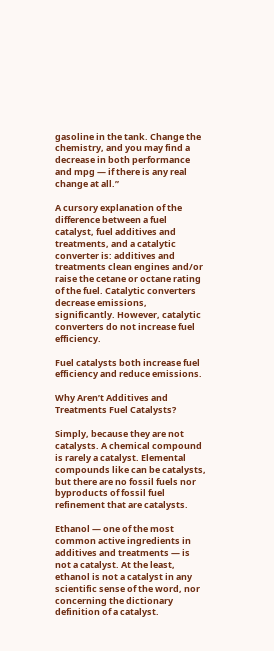gasoline in the tank. Change the chemistry, and you may find a decrease in both performance and mpg — if there is any real change at all.”

A cursory explanation of the difference between a fuel catalyst, fuel additives and treatments, and a catalytic converter is: additives and treatments clean engines and/or raise the cetane or octane rating of the fuel. Catalytic converters decrease emissions, significantly. However, catalytic converters do not increase fuel efficiency.

Fuel catalysts both increase fuel efficiency and reduce emissions.

Why Aren’t Additives and Treatments Fuel Catalysts?

Simply, because they are not catalysts. A chemical compound is rarely a catalyst. Elemental compounds like can be catalysts, but there are no fossil fuels nor byproducts of fossil fuel refinement that are catalysts.

Ethanol — one of the most common active ingredients in additives and treatments — is not a catalyst. At the least, ethanol is not a catalyst in any scientific sense of the word, nor concerning the dictionary definition of a catalyst.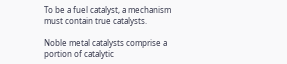To be a fuel catalyst, a mechanism must contain true catalysts.

Noble metal catalysts comprise a portion of catalytic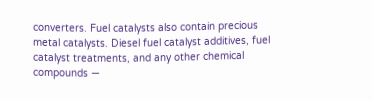converters. Fuel catalysts also contain precious metal catalysts. Diesel fuel catalyst additives, fuel catalyst treatments, and any other chemical compounds —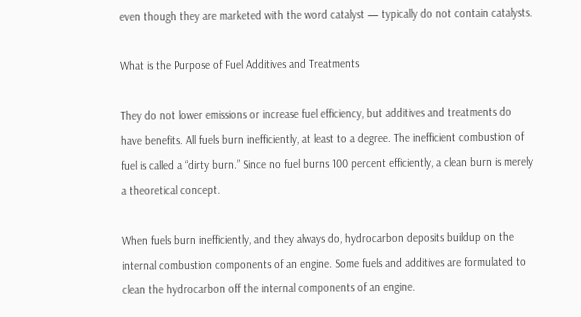even though they are marketed with the word catalyst — typically do not contain catalysts.

What is the Purpose of Fuel Additives and Treatments

They do not lower emissions or increase fuel efficiency, but additives and treatments do have benefits. All fuels burn inefficiently, at least to a degree. The inefficient combustion of fuel is called a “dirty burn.” Since no fuel burns 100 percent efficiently, a clean burn is merely a theoretical concept.

When fuels burn inefficiently, and they always do, hydrocarbon deposits buildup on the internal combustion components of an engine. Some fuels and additives are formulated to clean the hydrocarbon off the internal components of an engine.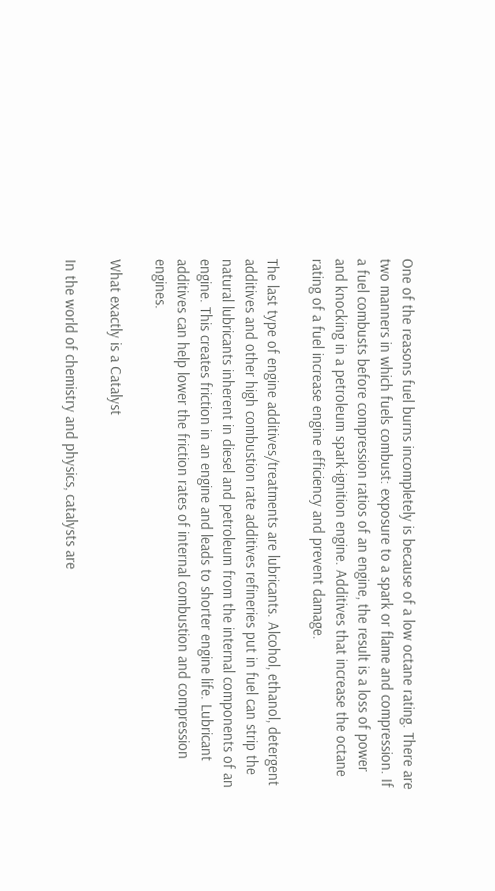One of the reasons fuel burns incompletely is because of a low octane rating. There are two manners in which fuels combust: exposure to a spark or flame and compression. If a fuel combusts before compression ratios of an engine, the result is a loss of power and knocking in a petroleum spark-ignition engine. Additives that increase the octane rating of a fuel increase engine efficiency and prevent damage.

The last type of engine additives/treatments are lubricants. Alcohol, ethanol, detergent additives and other high combustion rate additives refineries put in fuel can strip the natural lubricants inherent in diesel and petroleum from the internal components of an engine. This creates friction in an engine and leads to shorter engine life. Lubricant additives can help lower the friction rates of internal combustion and compression engines.

What exactly is a Catalyst

In the world of chemistry and physics, catalysts are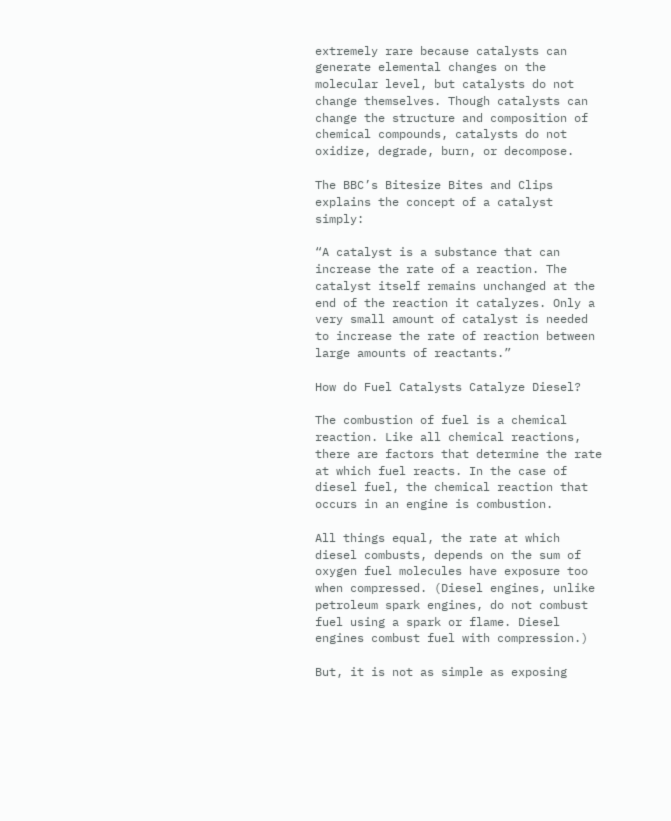extremely rare because catalysts can generate elemental changes on the molecular level, but catalysts do not change themselves. Though catalysts can change the structure and composition of chemical compounds, catalysts do not oxidize, degrade, burn, or decompose.

The BBC’s Bitesize Bites and Clips explains the concept of a catalyst simply:

“A catalyst is a substance that can increase the rate of a reaction. The catalyst itself remains unchanged at the end of the reaction it catalyzes. Only a very small amount of catalyst is needed to increase the rate of reaction between large amounts of reactants.”

How do Fuel Catalysts Catalyze Diesel?

The combustion of fuel is a chemical reaction. Like all chemical reactions, there are factors that determine the rate at which fuel reacts. In the case of diesel fuel, the chemical reaction that occurs in an engine is combustion.

All things equal, the rate at which diesel combusts, depends on the sum of oxygen fuel molecules have exposure too when compressed. (Diesel engines, unlike petroleum spark engines, do not combust fuel using a spark or flame. Diesel engines combust fuel with compression.)

But, it is not as simple as exposing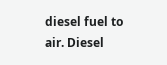diesel fuel to air. Diesel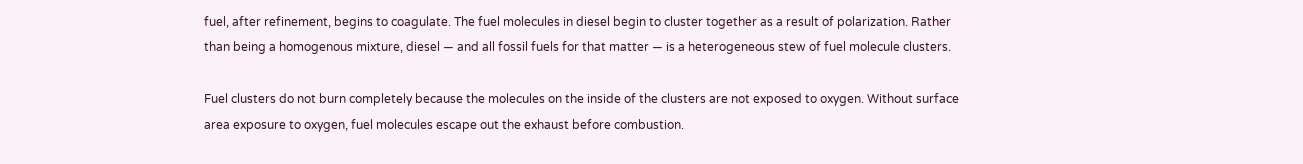fuel, after refinement, begins to coagulate. The fuel molecules in diesel begin to cluster together as a result of polarization. Rather than being a homogenous mixture, diesel — and all fossil fuels for that matter — is a heterogeneous stew of fuel molecule clusters.

Fuel clusters do not burn completely because the molecules on the inside of the clusters are not exposed to oxygen. Without surface area exposure to oxygen, fuel molecules escape out the exhaust before combustion.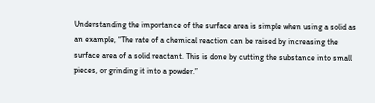Understanding the importance of the surface area is simple when using a solid as an example, “The rate of a chemical reaction can be raised by increasing the surface area of a solid reactant. This is done by cutting the substance into small pieces, or grinding it into a powder.”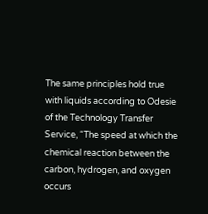The same principles hold true with liquids according to Odesie of the Technology Transfer Service, “The speed at which the chemical reaction between the carbon, hydrogen, and oxygen occurs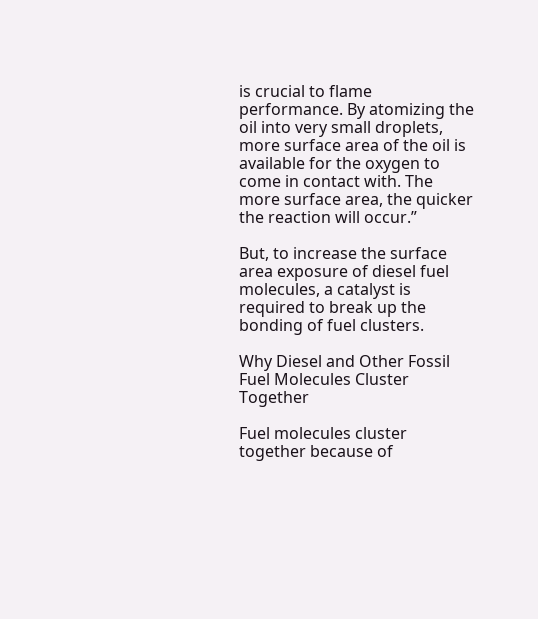is crucial to flame performance. By atomizing the oil into very small droplets, more surface area of the oil is available for the oxygen to come in contact with. The more surface area, the quicker the reaction will occur.”

But, to increase the surface area exposure of diesel fuel molecules, a catalyst is required to break up the bonding of fuel clusters.

Why Diesel and Other Fossil Fuel Molecules Cluster Together

Fuel molecules cluster together because of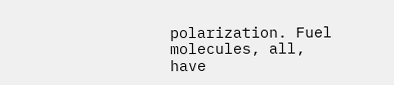polarization. Fuel molecules, all, have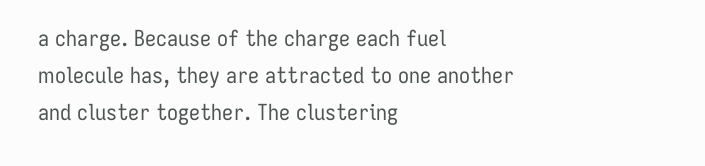a charge. Because of the charge each fuel molecule has, they are attracted to one another and cluster together. The clustering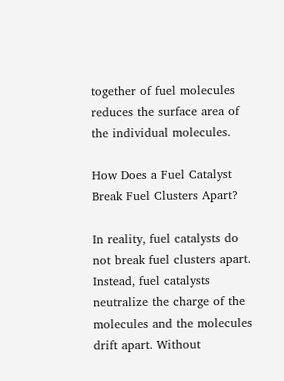together of fuel molecules reduces the surface area of the individual molecules.

How Does a Fuel Catalyst Break Fuel Clusters Apart?

In reality, fuel catalysts do not break fuel clusters apart. Instead, fuel catalysts neutralize the charge of the molecules and the molecules drift apart. Without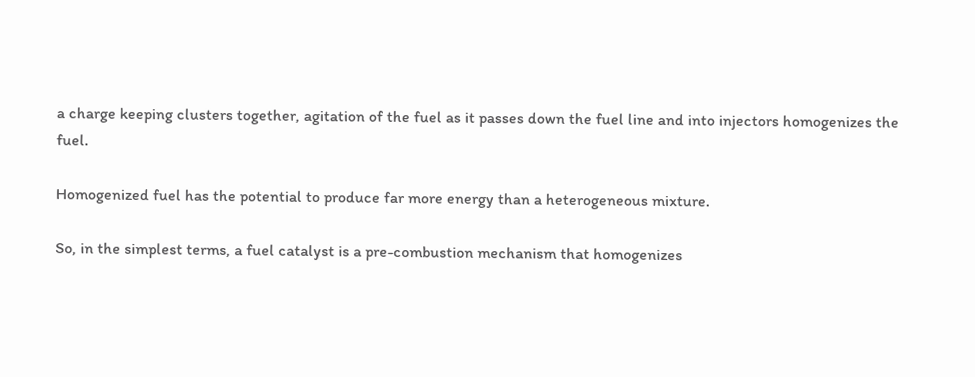a charge keeping clusters together, agitation of the fuel as it passes down the fuel line and into injectors homogenizes the fuel.

Homogenized fuel has the potential to produce far more energy than a heterogeneous mixture.

So, in the simplest terms, a fuel catalyst is a pre-combustion mechanism that homogenizes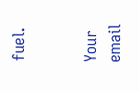fuel.


Your email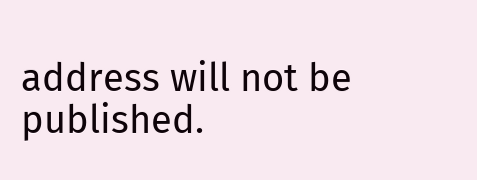address will not be published.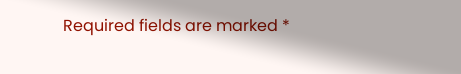Required fields are marked *